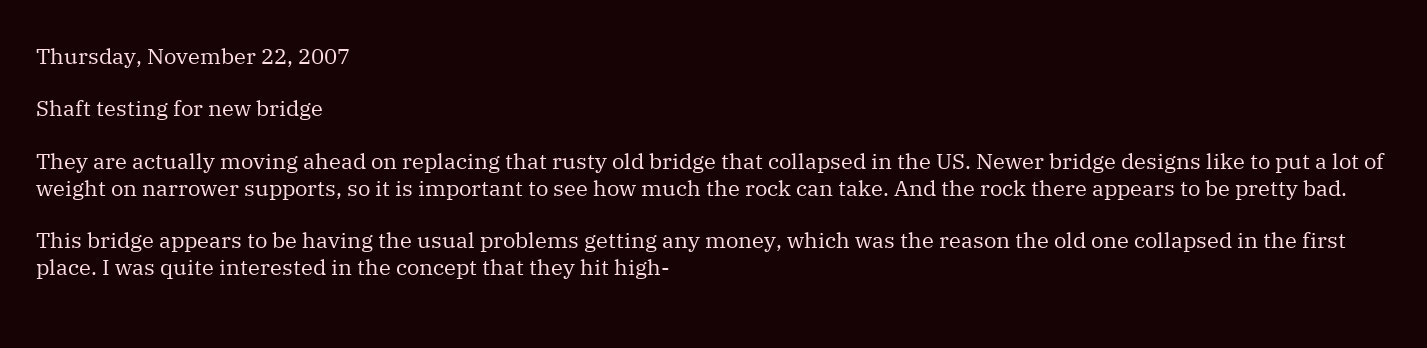Thursday, November 22, 2007

Shaft testing for new bridge

They are actually moving ahead on replacing that rusty old bridge that collapsed in the US. Newer bridge designs like to put a lot of weight on narrower supports, so it is important to see how much the rock can take. And the rock there appears to be pretty bad.

This bridge appears to be having the usual problems getting any money, which was the reason the old one collapsed in the first place. I was quite interested in the concept that they hit high-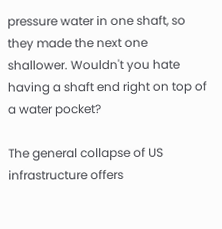pressure water in one shaft, so they made the next one shallower. Wouldn't you hate having a shaft end right on top of a water pocket?

The general collapse of US infrastructure offers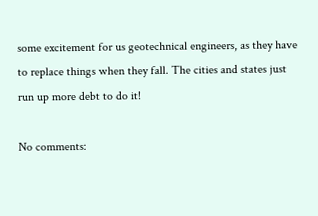some excitement for us geotechnical engineers, as they have to replace things when they fall. The cities and states just run up more debt to do it!

No comments: